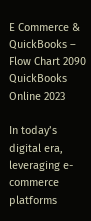E Commerce & QuickBooks – Flow Chart 2090 QuickBooks Online 2023

In today’s digital era, leveraging e-commerce platforms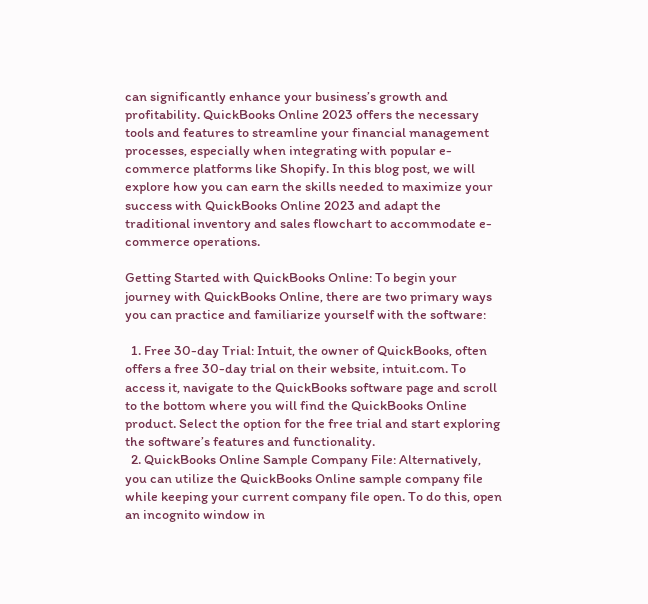can significantly enhance your business’s growth and profitability. QuickBooks Online 2023 offers the necessary tools and features to streamline your financial management processes, especially when integrating with popular e-commerce platforms like Shopify. In this blog post, we will explore how you can earn the skills needed to maximize your success with QuickBooks Online 2023 and adapt the traditional inventory and sales flowchart to accommodate e-commerce operations.

Getting Started with QuickBooks Online: To begin your journey with QuickBooks Online, there are two primary ways you can practice and familiarize yourself with the software:

  1. Free 30-day Trial: Intuit, the owner of QuickBooks, often offers a free 30-day trial on their website, intuit.com. To access it, navigate to the QuickBooks software page and scroll to the bottom where you will find the QuickBooks Online product. Select the option for the free trial and start exploring the software’s features and functionality.
  2. QuickBooks Online Sample Company File: Alternatively, you can utilize the QuickBooks Online sample company file while keeping your current company file open. To do this, open an incognito window in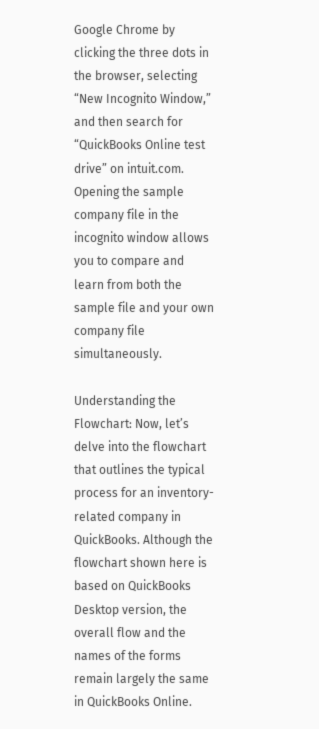Google Chrome by clicking the three dots in the browser, selecting “New Incognito Window,” and then search for “QuickBooks Online test drive” on intuit.com. Opening the sample company file in the incognito window allows you to compare and learn from both the sample file and your own company file simultaneously.

Understanding the Flowchart: Now, let’s delve into the flowchart that outlines the typical process for an inventory-related company in QuickBooks. Although the flowchart shown here is based on QuickBooks Desktop version, the overall flow and the names of the forms remain largely the same in QuickBooks Online.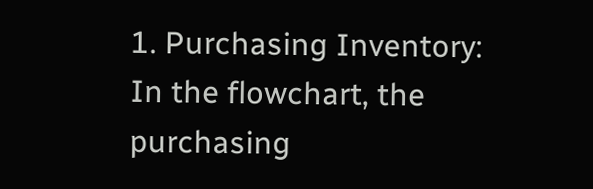1. Purchasing Inventory: In the flowchart, the purchasing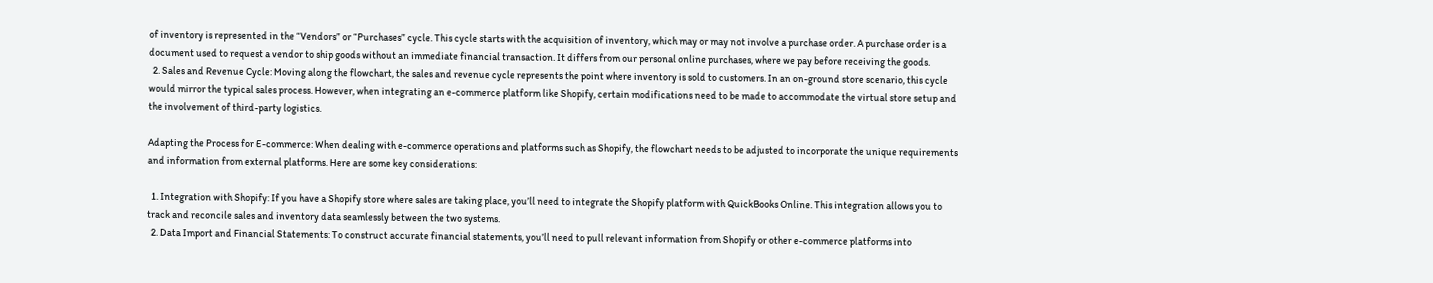of inventory is represented in the “Vendors” or “Purchases” cycle. This cycle starts with the acquisition of inventory, which may or may not involve a purchase order. A purchase order is a document used to request a vendor to ship goods without an immediate financial transaction. It differs from our personal online purchases, where we pay before receiving the goods.
  2. Sales and Revenue Cycle: Moving along the flowchart, the sales and revenue cycle represents the point where inventory is sold to customers. In an on-ground store scenario, this cycle would mirror the typical sales process. However, when integrating an e-commerce platform like Shopify, certain modifications need to be made to accommodate the virtual store setup and the involvement of third-party logistics.

Adapting the Process for E-commerce: When dealing with e-commerce operations and platforms such as Shopify, the flowchart needs to be adjusted to incorporate the unique requirements and information from external platforms. Here are some key considerations:

  1. Integration with Shopify: If you have a Shopify store where sales are taking place, you’ll need to integrate the Shopify platform with QuickBooks Online. This integration allows you to track and reconcile sales and inventory data seamlessly between the two systems.
  2. Data Import and Financial Statements: To construct accurate financial statements, you’ll need to pull relevant information from Shopify or other e-commerce platforms into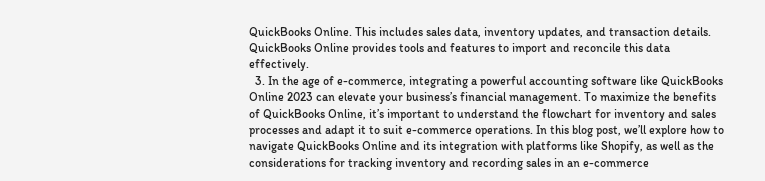QuickBooks Online. This includes sales data, inventory updates, and transaction details. QuickBooks Online provides tools and features to import and reconcile this data effectively.
  3. In the age of e-commerce, integrating a powerful accounting software like QuickBooks Online 2023 can elevate your business’s financial management. To maximize the benefits of QuickBooks Online, it’s important to understand the flowchart for inventory and sales processes and adapt it to suit e-commerce operations. In this blog post, we’ll explore how to navigate QuickBooks Online and its integration with platforms like Shopify, as well as the considerations for tracking inventory and recording sales in an e-commerce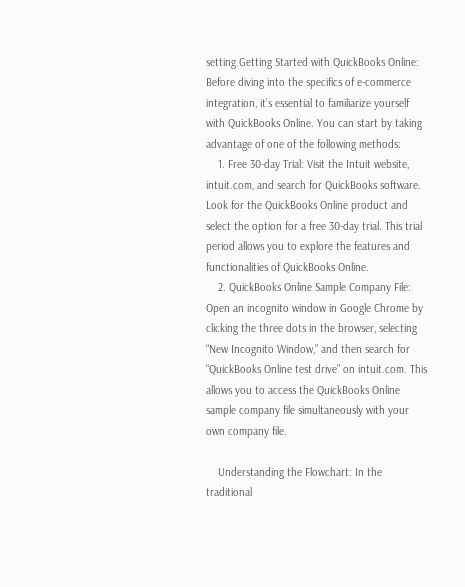setting.Getting Started with QuickBooks Online: Before diving into the specifics of e-commerce integration, it’s essential to familiarize yourself with QuickBooks Online. You can start by taking advantage of one of the following methods:
    1. Free 30-day Trial: Visit the Intuit website, intuit.com, and search for QuickBooks software. Look for the QuickBooks Online product and select the option for a free 30-day trial. This trial period allows you to explore the features and functionalities of QuickBooks Online.
    2. QuickBooks Online Sample Company File: Open an incognito window in Google Chrome by clicking the three dots in the browser, selecting “New Incognito Window,” and then search for “QuickBooks Online test drive” on intuit.com. This allows you to access the QuickBooks Online sample company file simultaneously with your own company file.

    Understanding the Flowchart: In the traditional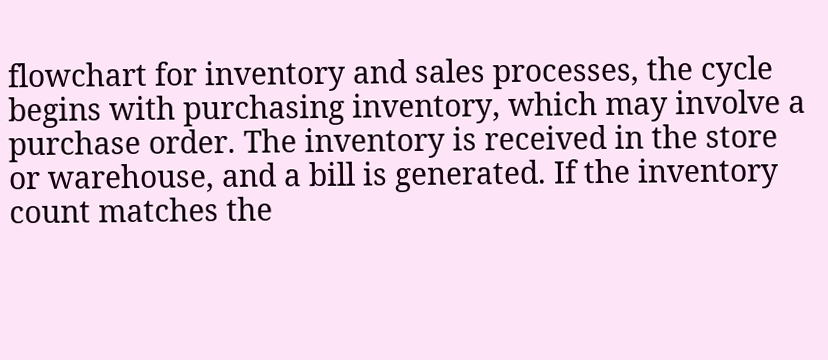flowchart for inventory and sales processes, the cycle begins with purchasing inventory, which may involve a purchase order. The inventory is received in the store or warehouse, and a bill is generated. If the inventory count matches the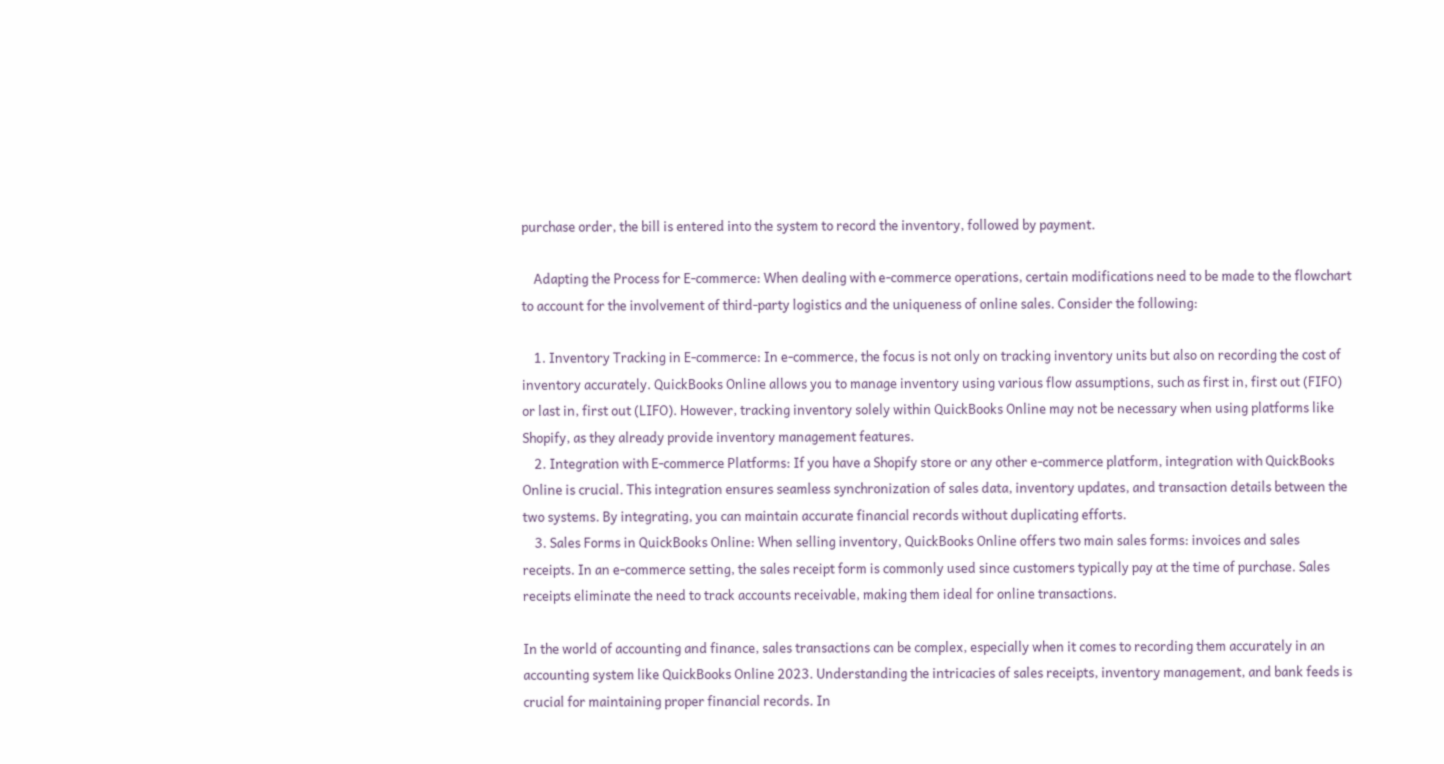purchase order, the bill is entered into the system to record the inventory, followed by payment.

    Adapting the Process for E-commerce: When dealing with e-commerce operations, certain modifications need to be made to the flowchart to account for the involvement of third-party logistics and the uniqueness of online sales. Consider the following:

    1. Inventory Tracking in E-commerce: In e-commerce, the focus is not only on tracking inventory units but also on recording the cost of inventory accurately. QuickBooks Online allows you to manage inventory using various flow assumptions, such as first in, first out (FIFO) or last in, first out (LIFO). However, tracking inventory solely within QuickBooks Online may not be necessary when using platforms like Shopify, as they already provide inventory management features.
    2. Integration with E-commerce Platforms: If you have a Shopify store or any other e-commerce platform, integration with QuickBooks Online is crucial. This integration ensures seamless synchronization of sales data, inventory updates, and transaction details between the two systems. By integrating, you can maintain accurate financial records without duplicating efforts.
    3. Sales Forms in QuickBooks Online: When selling inventory, QuickBooks Online offers two main sales forms: invoices and sales receipts. In an e-commerce setting, the sales receipt form is commonly used since customers typically pay at the time of purchase. Sales receipts eliminate the need to track accounts receivable, making them ideal for online transactions.

In the world of accounting and finance, sales transactions can be complex, especially when it comes to recording them accurately in an accounting system like QuickBooks Online 2023. Understanding the intricacies of sales receipts, inventory management, and bank feeds is crucial for maintaining proper financial records. In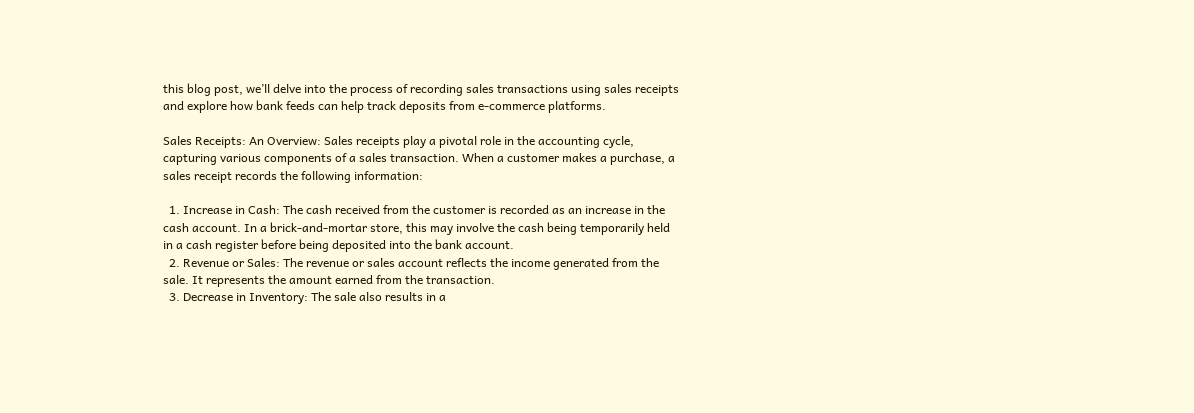this blog post, we’ll delve into the process of recording sales transactions using sales receipts and explore how bank feeds can help track deposits from e-commerce platforms.

Sales Receipts: An Overview: Sales receipts play a pivotal role in the accounting cycle, capturing various components of a sales transaction. When a customer makes a purchase, a sales receipt records the following information:

  1. Increase in Cash: The cash received from the customer is recorded as an increase in the cash account. In a brick-and-mortar store, this may involve the cash being temporarily held in a cash register before being deposited into the bank account.
  2. Revenue or Sales: The revenue or sales account reflects the income generated from the sale. It represents the amount earned from the transaction.
  3. Decrease in Inventory: The sale also results in a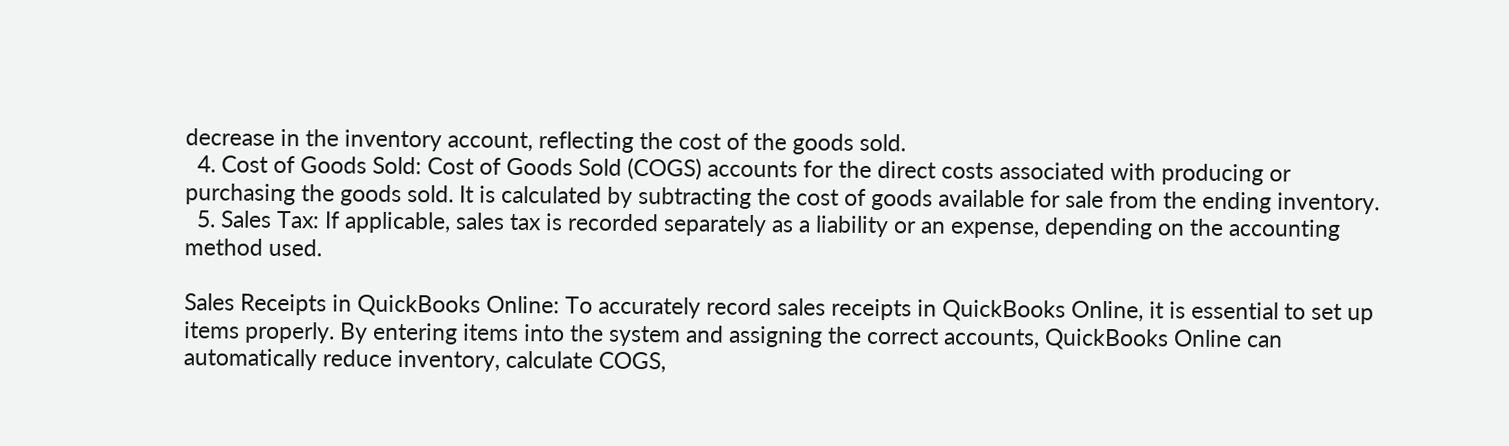decrease in the inventory account, reflecting the cost of the goods sold.
  4. Cost of Goods Sold: Cost of Goods Sold (COGS) accounts for the direct costs associated with producing or purchasing the goods sold. It is calculated by subtracting the cost of goods available for sale from the ending inventory.
  5. Sales Tax: If applicable, sales tax is recorded separately as a liability or an expense, depending on the accounting method used.

Sales Receipts in QuickBooks Online: To accurately record sales receipts in QuickBooks Online, it is essential to set up items properly. By entering items into the system and assigning the correct accounts, QuickBooks Online can automatically reduce inventory, calculate COGS,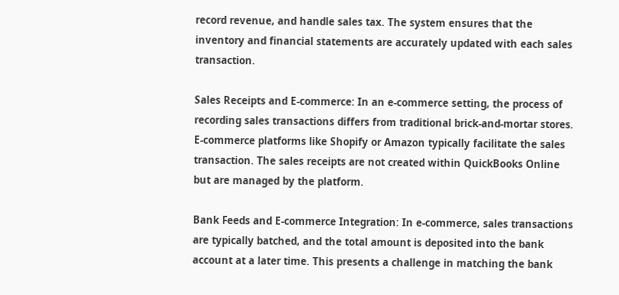record revenue, and handle sales tax. The system ensures that the inventory and financial statements are accurately updated with each sales transaction.

Sales Receipts and E-commerce: In an e-commerce setting, the process of recording sales transactions differs from traditional brick-and-mortar stores. E-commerce platforms like Shopify or Amazon typically facilitate the sales transaction. The sales receipts are not created within QuickBooks Online but are managed by the platform.

Bank Feeds and E-commerce Integration: In e-commerce, sales transactions are typically batched, and the total amount is deposited into the bank account at a later time. This presents a challenge in matching the bank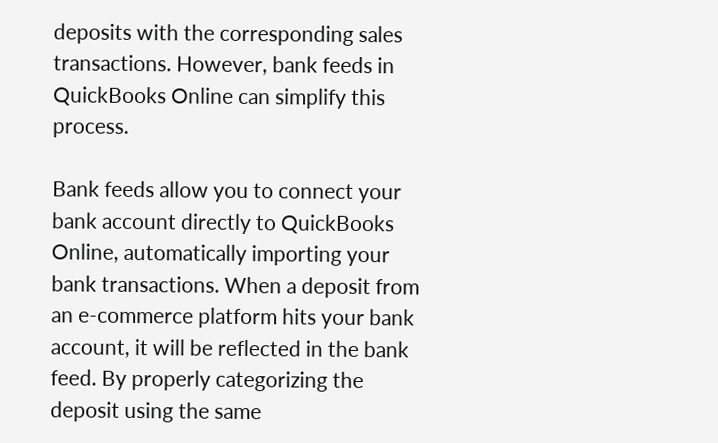deposits with the corresponding sales transactions. However, bank feeds in QuickBooks Online can simplify this process.

Bank feeds allow you to connect your bank account directly to QuickBooks Online, automatically importing your bank transactions. When a deposit from an e-commerce platform hits your bank account, it will be reflected in the bank feed. By properly categorizing the deposit using the same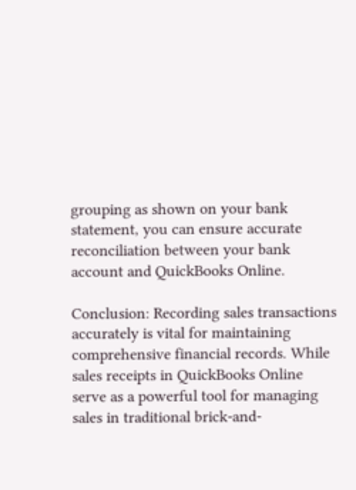grouping as shown on your bank statement, you can ensure accurate reconciliation between your bank account and QuickBooks Online.

Conclusion: Recording sales transactions accurately is vital for maintaining comprehensive financial records. While sales receipts in QuickBooks Online serve as a powerful tool for managing sales in traditional brick-and-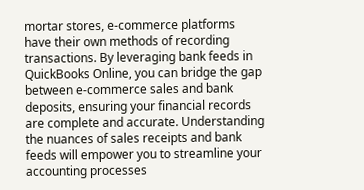mortar stores, e-commerce platforms have their own methods of recording transactions. By leveraging bank feeds in QuickBooks Online, you can bridge the gap between e-commerce sales and bank deposits, ensuring your financial records are complete and accurate. Understanding the nuances of sales receipts and bank feeds will empower you to streamline your accounting processes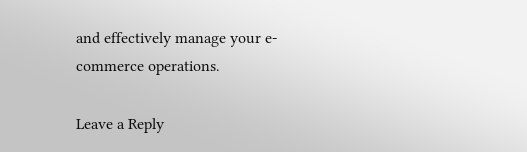and effectively manage your e-commerce operations.

Leave a Reply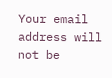Your email address will not be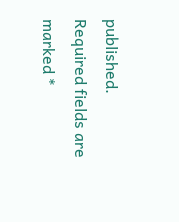published. Required fields are marked *